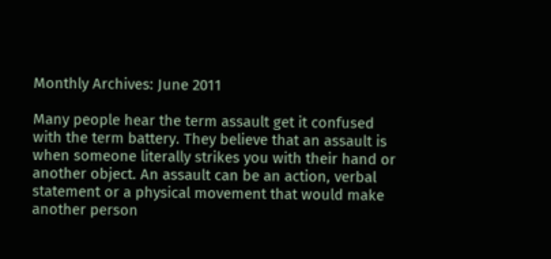Monthly Archives: June 2011

Many people hear the term assault get it confused with the term battery. They believe that an assault is when someone literally strikes you with their hand or another object. An assault can be an action, verbal statement or a physical movement that would make another person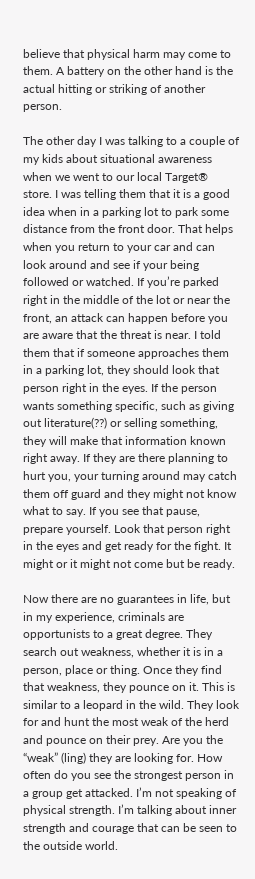believe that physical harm may come to them. A battery on the other hand is the actual hitting or striking of another person.

The other day I was talking to a couple of my kids about situational awareness when we went to our local Target® store. I was telling them that it is a good idea when in a parking lot to park some distance from the front door. That helps when you return to your car and can look around and see if your being followed or watched. If you’re parked right in the middle of the lot or near the front, an attack can happen before you are aware that the threat is near. I told them that if someone approaches them in a parking lot, they should look that person right in the eyes. If the person wants something specific, such as giving out literature(??) or selling something, they will make that information known right away. If they are there planning to hurt you, your turning around may catch them off guard and they might not know what to say. If you see that pause, prepare yourself. Look that person right in the eyes and get ready for the fight. It might or it might not come but be ready.

Now there are no guarantees in life, but in my experience, criminals are opportunists to a great degree. They search out weakness, whether it is in a person, place or thing. Once they find that weakness, they pounce on it. This is similar to a leopard in the wild. They look for and hunt the most weak of the herd and pounce on their prey. Are you the “weak” (ling) they are looking for. How often do you see the strongest person in a group get attacked. I’m not speaking of physical strength. I’m talking about inner strength and courage that can be seen to the outside world.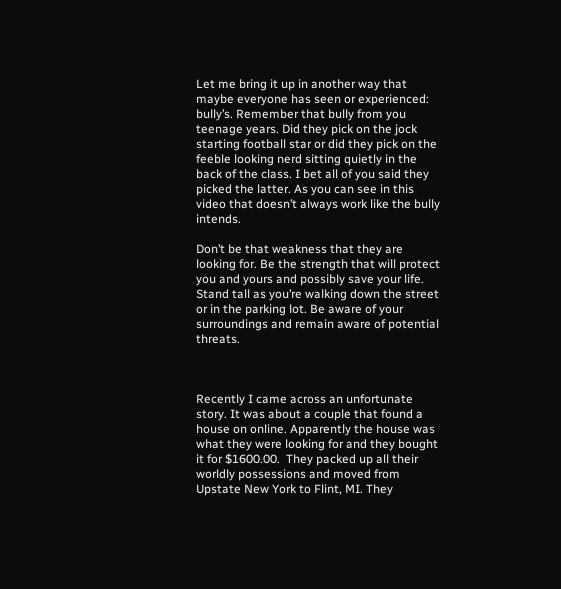Let me bring it up in another way that maybe everyone has seen or experienced: bully’s. Remember that bully from you teenage years. Did they pick on the jock starting football star or did they pick on the feeble looking nerd sitting quietly in the back of the class. I bet all of you said they picked the latter. As you can see in this video that doesn’t always work like the bully intends.

Don’t be that weakness that they are looking for. Be the strength that will protect you and yours and possibly save your life. Stand tall as you’re walking down the street or in the parking lot. Be aware of your surroundings and remain aware of potential threats.



Recently I came across an unfortunate story. It was about a couple that found a house on online. Apparently the house was what they were looking for and they bought it for $1600.00.  They packed up all their worldly possessions and moved from Upstate New York to Flint, MI. They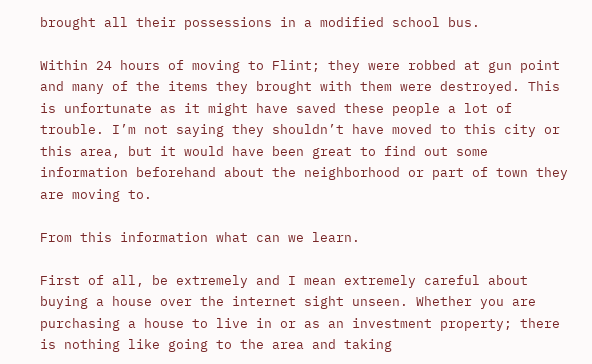brought all their possessions in a modified school bus.

Within 24 hours of moving to Flint; they were robbed at gun point and many of the items they brought with them were destroyed. This is unfortunate as it might have saved these people a lot of trouble. I’m not saying they shouldn’t have moved to this city or this area, but it would have been great to find out some information beforehand about the neighborhood or part of town they are moving to.

From this information what can we learn.

First of all, be extremely and I mean extremely careful about buying a house over the internet sight unseen. Whether you are purchasing a house to live in or as an investment property; there is nothing like going to the area and taking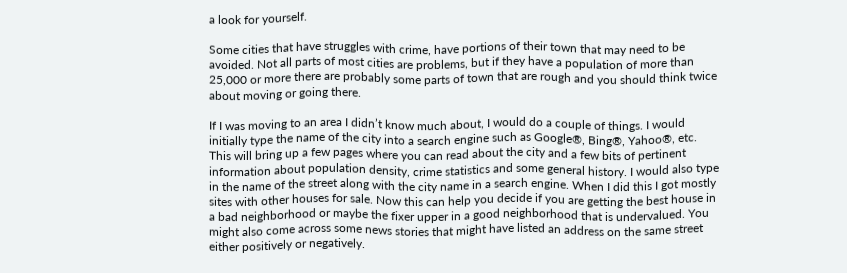a look for yourself.

Some cities that have struggles with crime, have portions of their town that may need to be avoided. Not all parts of most cities are problems, but if they have a population of more than 25,000 or more there are probably some parts of town that are rough and you should think twice about moving or going there.

If I was moving to an area I didn’t know much about, I would do a couple of things. I would initially type the name of the city into a search engine such as Google®, Bing®, Yahoo®, etc. This will bring up a few pages where you can read about the city and a few bits of pertinent information about population density, crime statistics and some general history. I would also type in the name of the street along with the city name in a search engine. When I did this I got mostly sites with other houses for sale. Now this can help you decide if you are getting the best house in a bad neighborhood or maybe the fixer upper in a good neighborhood that is undervalued. You might also come across some news stories that might have listed an address on the same street either positively or negatively.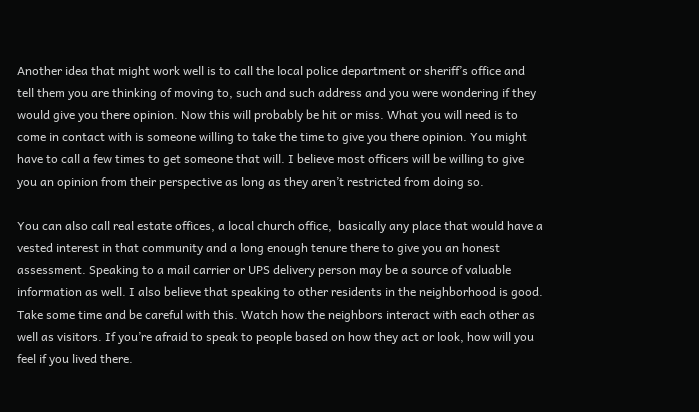Another idea that might work well is to call the local police department or sheriff’s office and tell them you are thinking of moving to, such and such address and you were wondering if they would give you there opinion. Now this will probably be hit or miss. What you will need is to come in contact with is someone willing to take the time to give you there opinion. You might have to call a few times to get someone that will. I believe most officers will be willing to give you an opinion from their perspective as long as they aren’t restricted from doing so.

You can also call real estate offices, a local church office,  basically any place that would have a vested interest in that community and a long enough tenure there to give you an honest assessment. Speaking to a mail carrier or UPS delivery person may be a source of valuable information as well. I also believe that speaking to other residents in the neighborhood is good. Take some time and be careful with this. Watch how the neighbors interact with each other as well as visitors. If you’re afraid to speak to people based on how they act or look, how will you feel if you lived there.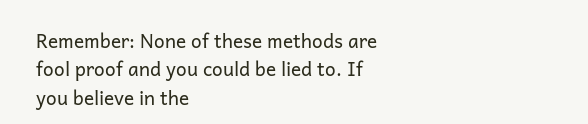Remember: None of these methods are fool proof and you could be lied to. If you believe in the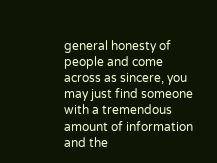general honesty of people and come across as sincere, you may just find someone with a tremendous amount of information and the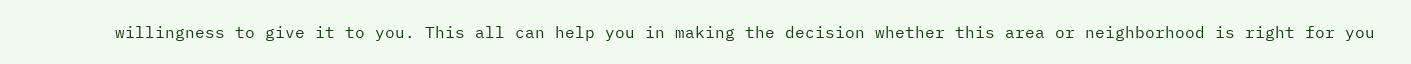willingness to give it to you. This all can help you in making the decision whether this area or neighborhood is right for you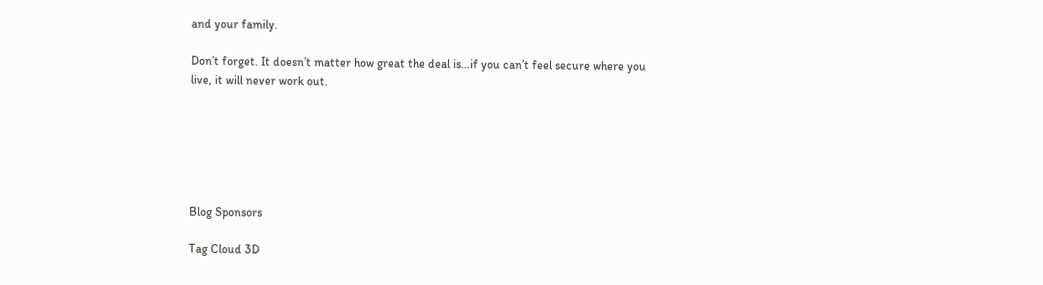and your family.

Don’t forget. It doesn’t matter how great the deal is…if you can’t feel secure where you live, it will never work out.






Blog Sponsors

Tag Cloud 3D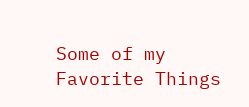Some of my Favorite Things